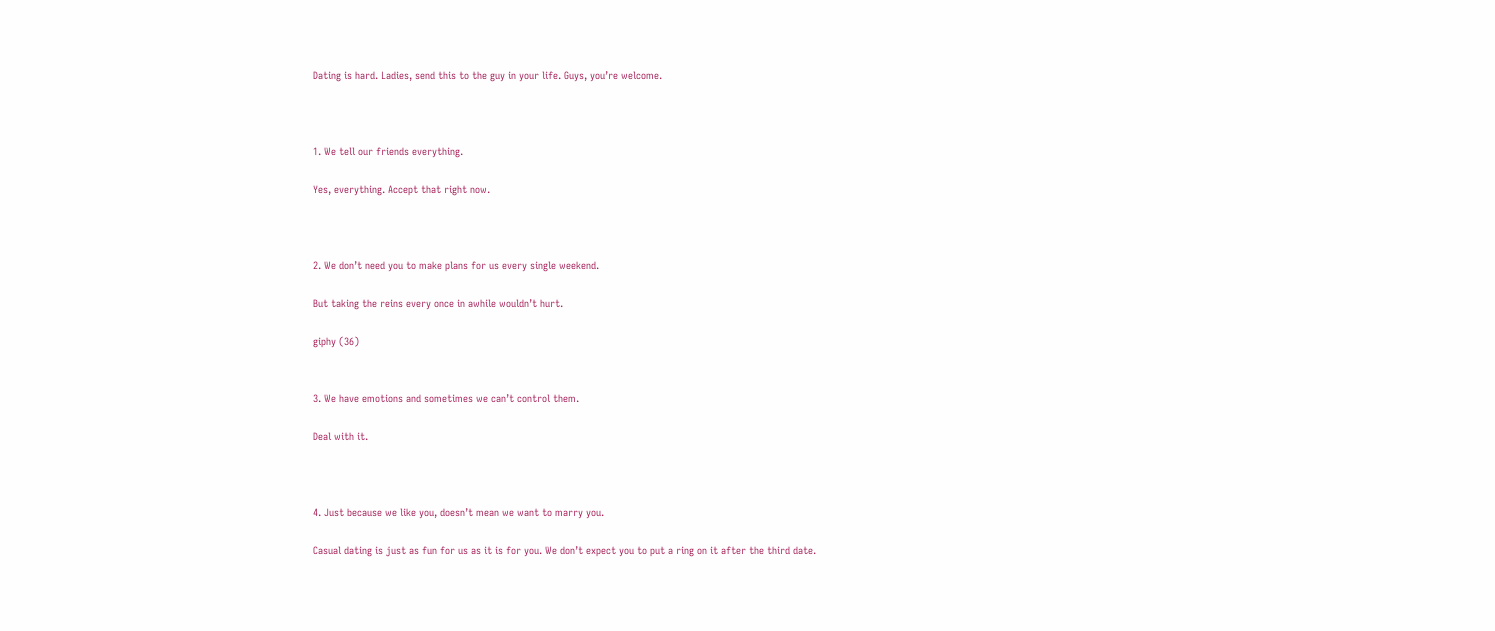Dating is hard. Ladies, send this to the guy in your life. Guys, you’re welcome.



1. We tell our friends everything.

Yes, everything. Accept that right now.



2. We don’t need you to make plans for us every single weekend.

But taking the reins every once in awhile wouldn’t hurt.

giphy (36)


3. We have emotions and sometimes we can’t control them.

Deal with it.



4. Just because we like you, doesn’t mean we want to marry you.

Casual dating is just as fun for us as it is for you. We don’t expect you to put a ring on it after the third date.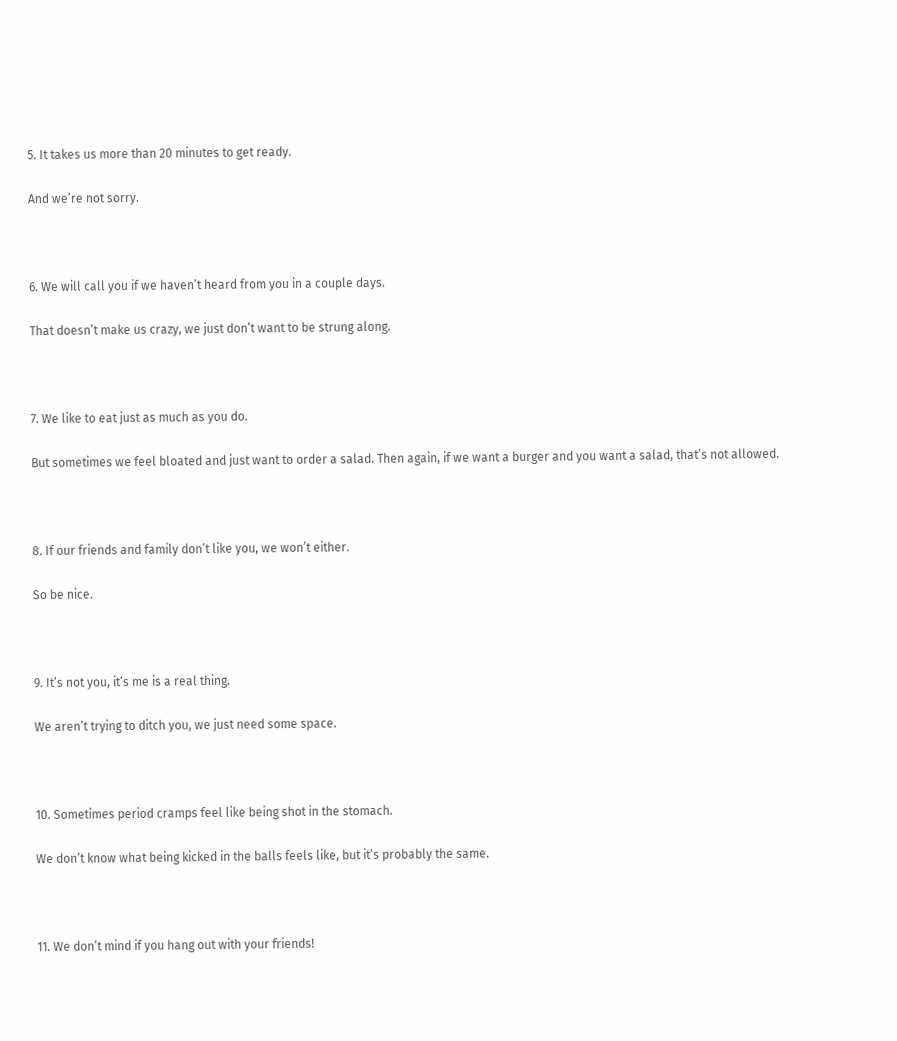5. It takes us more than 20 minutes to get ready.

And we’re not sorry.



6. We will call you if we haven’t heard from you in a couple days.

That doesn’t make us crazy, we just don’t want to be strung along.



7. We like to eat just as much as you do.

But sometimes we feel bloated and just want to order a salad. Then again, if we want a burger and you want a salad, that’s not allowed.



8. If our friends and family don’t like you, we won’t either.

So be nice.



9. It’s not you, it’s me is a real thing.

We aren’t trying to ditch you, we just need some space.



10. Sometimes period cramps feel like being shot in the stomach.

We don’t know what being kicked in the balls feels like, but it’s probably the same.



11. We don’t mind if you hang out with your friends!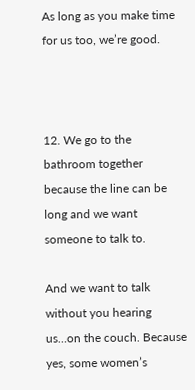As long as you make time for us too, we’re good.



12. We go to the bathroom together because the line can be long and we want someone to talk to.

And we want to talk without you hearing us…on the couch. Because yes, some women’s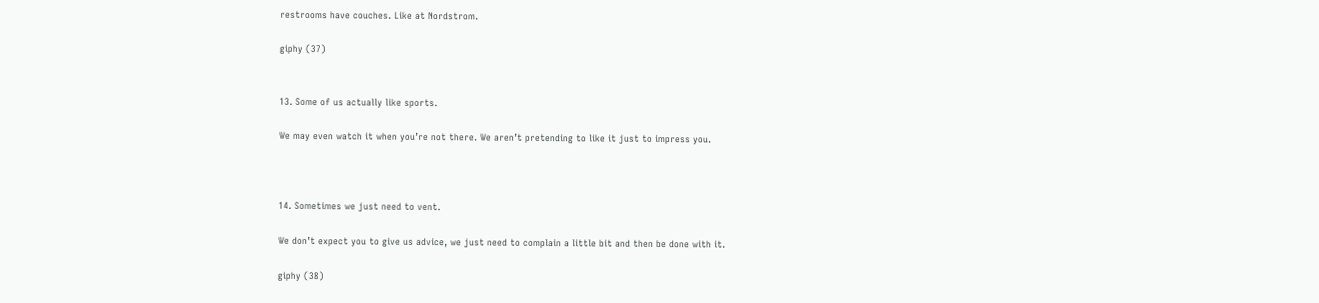restrooms have couches. Like at Nordstrom.

giphy (37)


13. Some of us actually like sports.

We may even watch it when you’re not there. We aren’t pretending to like it just to impress you.



14. Sometimes we just need to vent.

We don’t expect you to give us advice, we just need to complain a little bit and then be done with it.

giphy (38)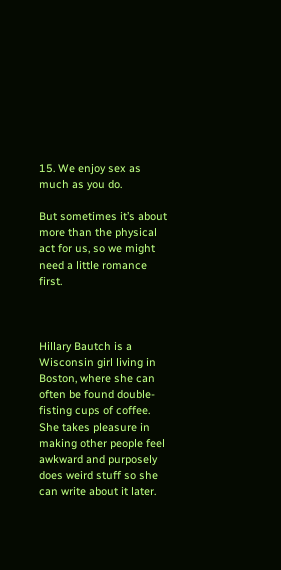15. We enjoy sex as much as you do.

But sometimes it’s about more than the physical act for us, so we might need a little romance first.



Hillary Bautch is a Wisconsin girl living in Boston, where she can often be found double-fisting cups of coffee. She takes pleasure in making other people feel awkward and purposely does weird stuff so she can write about it later.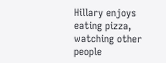Hillary enjoys eating pizza, watching other people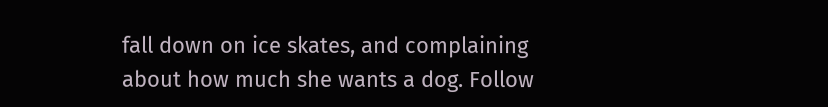fall down on ice skates, and complaining about how much she wants a dog. Follow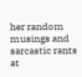her random musings and sarcastic rants at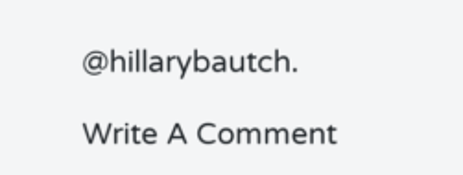@hillarybautch.

Write A Comment